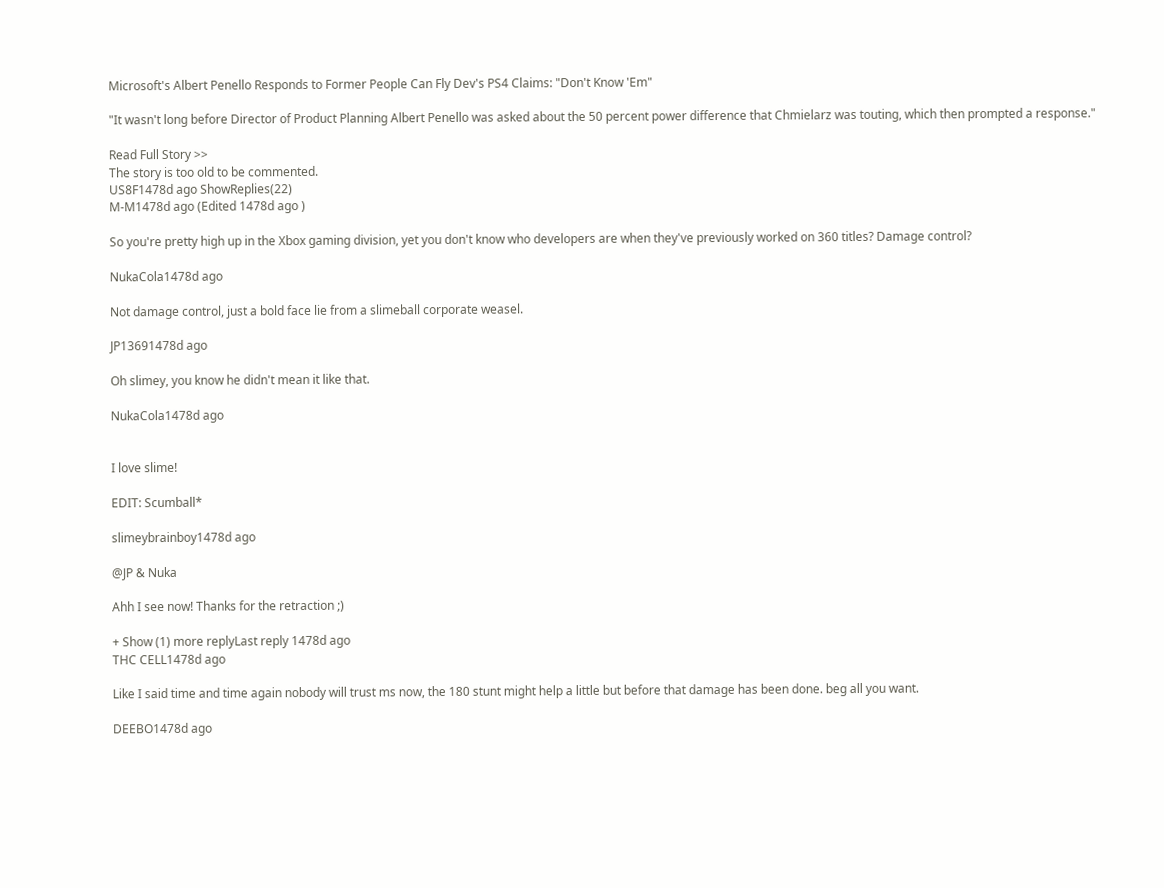Microsoft's Albert Penello Responds to Former People Can Fly Dev's PS4 Claims: "Don't Know 'Em"

"It wasn't long before Director of Product Planning Albert Penello was asked about the 50 percent power difference that Chmielarz was touting, which then prompted a response."

Read Full Story >>
The story is too old to be commented.
US8F1478d ago ShowReplies(22)
M-M1478d ago (Edited 1478d ago )

So you're pretty high up in the Xbox gaming division, yet you don't know who developers are when they've previously worked on 360 titles? Damage control?

NukaCola1478d ago

Not damage control, just a bold face lie from a slimeball corporate weasel.

JP13691478d ago

Oh slimey, you know he didn't mean it like that.

NukaCola1478d ago


I love slime!

EDIT: Scumball*

slimeybrainboy1478d ago

@JP & Nuka

Ahh I see now! Thanks for the retraction ;)

+ Show (1) more replyLast reply 1478d ago
THC CELL1478d ago

Like I said time and time again nobody will trust ms now, the 180 stunt might help a little but before that damage has been done. beg all you want.

DEEBO1478d ago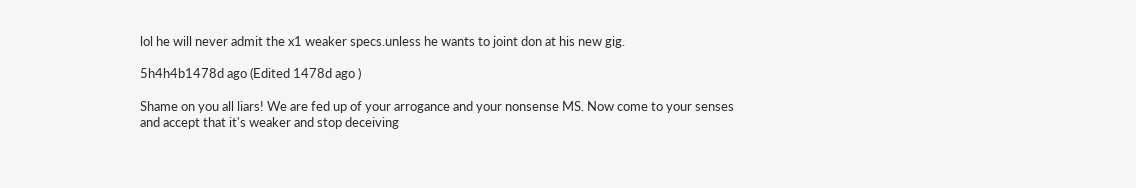lol he will never admit the x1 weaker specs.unless he wants to joint don at his new gig.

5h4h4b1478d ago (Edited 1478d ago )

Shame on you all liars! We are fed up of your arrogance and your nonsense MS. Now come to your senses and accept that it's weaker and stop deceiving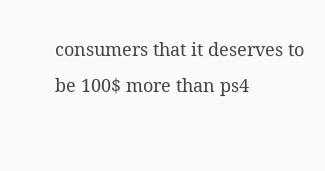consumers that it deserves to be 100$ more than ps4